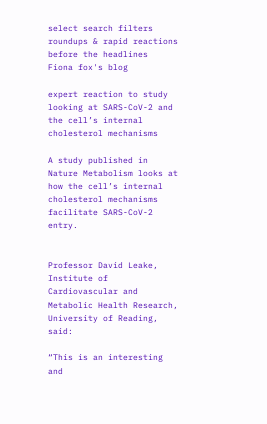select search filters
roundups & rapid reactions
before the headlines
Fiona fox's blog

expert reaction to study looking at SARS-CoV-2 and the cell’s internal cholesterol mechanisms

A study published in Nature Metabolism looks at how the cell’s internal cholesterol mechanisms facilitate SARS-CoV-2 entry.


Professor David Leake, Institute of Cardiovascular and Metabolic Health Research, University of Reading, said:

“This is an interesting and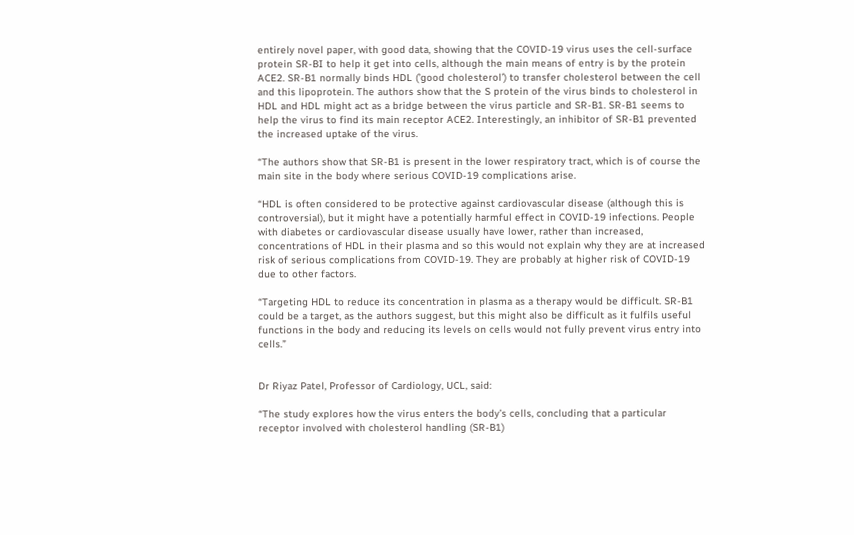entirely novel paper, with good data, showing that the COVID-19 virus uses the cell-surface protein SR-BI to help it get into cells, although the main means of entry is by the protein ACE2. SR-B1 normally binds HDL (’good cholesterol’) to transfer cholesterol between the cell and this lipoprotein. The authors show that the S protein of the virus binds to cholesterol in HDL and HDL might act as a bridge between the virus particle and SR-B1. SR-B1 seems to help the virus to find its main receptor ACE2. Interestingly, an inhibitor of SR-B1 prevented the increased uptake of the virus.

“The authors show that SR-B1 is present in the lower respiratory tract, which is of course the main site in the body where serious COVID-19 complications arise.

“HDL is often considered to be protective against cardiovascular disease (although this is controversial), but it might have a potentially harmful effect in COVID-19 infections. People with diabetes or cardiovascular disease usually have lower, rather than increased, concentrations of HDL in their plasma and so this would not explain why they are at increased risk of serious complications from COVID-19. They are probably at higher risk of COVID-19 due to other factors.

“Targeting HDL to reduce its concentration in plasma as a therapy would be difficult. SR-B1 could be a target, as the authors suggest, but this might also be difficult as it fulfils useful functions in the body and reducing its levels on cells would not fully prevent virus entry into cells.”


Dr Riyaz Patel, Professor of Cardiology, UCL, said:

“The study explores how the virus enters the body’s cells, concluding that a particular receptor involved with cholesterol handling (SR-B1)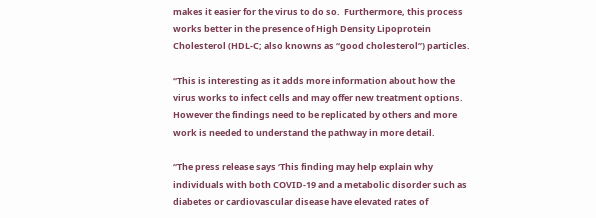makes it easier for the virus to do so.  Furthermore, this process works better in the presence of High Density Lipoprotein Cholesterol (HDL-C; also knowns as “good cholesterol”) particles.

“This is interesting as it adds more information about how the virus works to infect cells and may offer new treatment options. However the findings need to be replicated by others and more work is needed to understand the pathway in more detail.

“The press release says ‘This finding may help explain why individuals with both COVID-19 and a metabolic disorder such as diabetes or cardiovascular disease have elevated rates of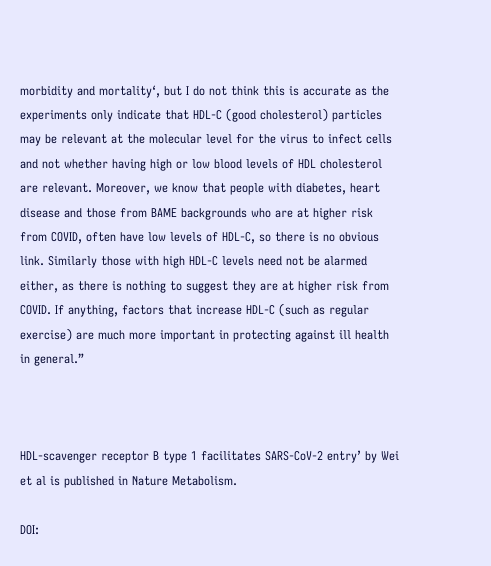morbidity and mortality‘, but I do not think this is accurate as the experiments only indicate that HDL-C (good cholesterol) particles may be relevant at the molecular level for the virus to infect cells and not whether having high or low blood levels of HDL cholesterol are relevant. Moreover, we know that people with diabetes, heart disease and those from BAME backgrounds who are at higher risk from COVID, often have low levels of HDL-C, so there is no obvious link. Similarly those with high HDL-C levels need not be alarmed either, as there is nothing to suggest they are at higher risk from COVID. If anything, factors that increase HDL-C (such as regular exercise) are much more important in protecting against ill health in general.”



HDL-scavenger receptor B type 1 facilitates SARS-CoV-2 entry’ by Wei et al is published in Nature Metabolism.

DOI: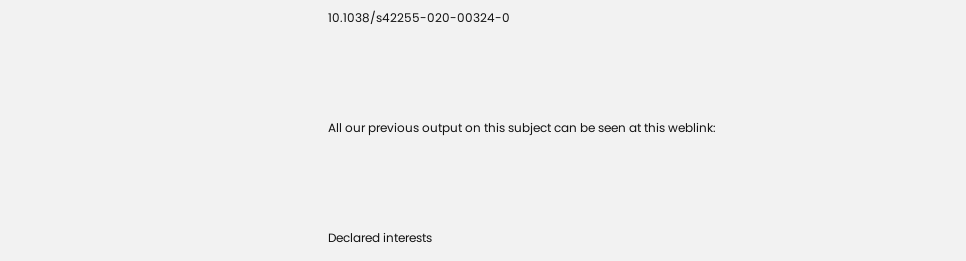10.1038/s42255-020-00324-0



All our previous output on this subject can be seen at this weblink:



Declared interests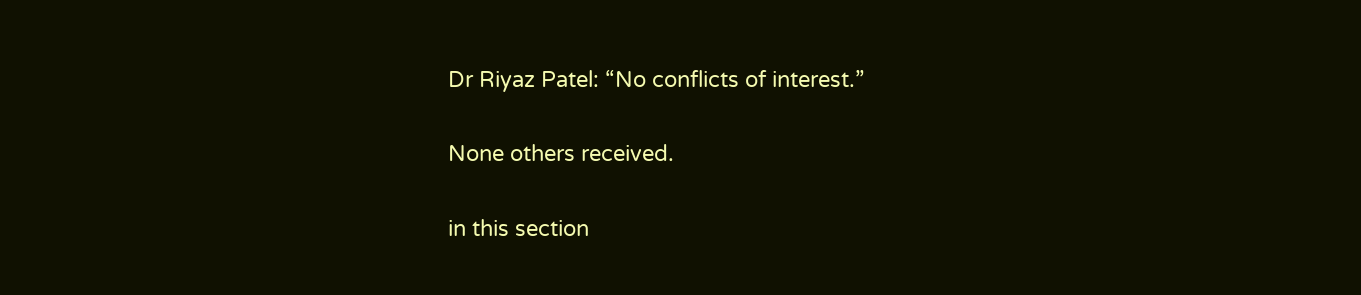Dr Riyaz Patel: “No conflicts of interest.”

None others received.

in this section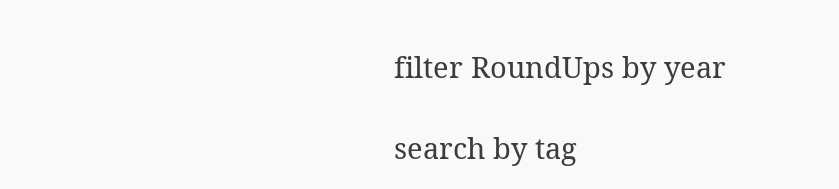filter RoundUps by year

search by tag